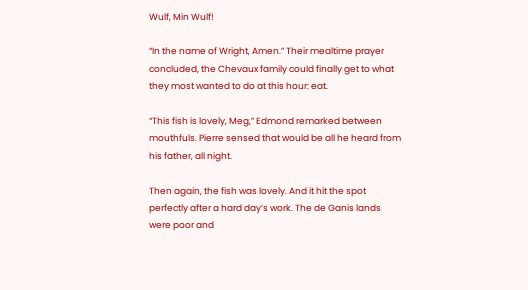Wulf, Min Wulf!

“In the name of Wright, Amen.” Their mealtime prayer concluded, the Chevaux family could finally get to what they most wanted to do at this hour: eat.

“This fish is lovely, Meg,” Edmond remarked between mouthfuls. Pierre sensed that would be all he heard from his father, all night.

Then again, the fish was lovely. And it hit the spot perfectly after a hard day’s work. The de Ganis lands were poor and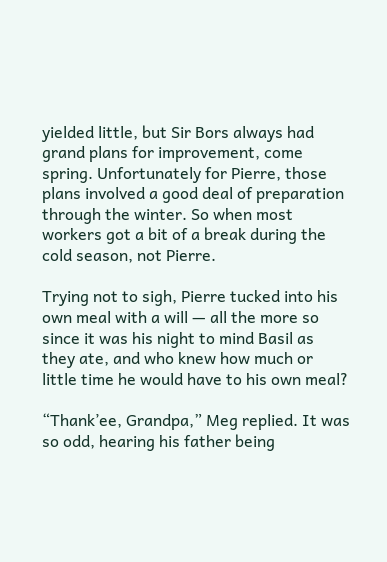yielded little, but Sir Bors always had grand plans for improvement, come spring. Unfortunately for Pierre, those plans involved a good deal of preparation through the winter. So when most workers got a bit of a break during the cold season, not Pierre.

Trying not to sigh, Pierre tucked into his own meal with a will — all the more so since it was his night to mind Basil as they ate, and who knew how much or little time he would have to his own meal?

“Thank’ee, Grandpa,” Meg replied. It was so odd, hearing his father being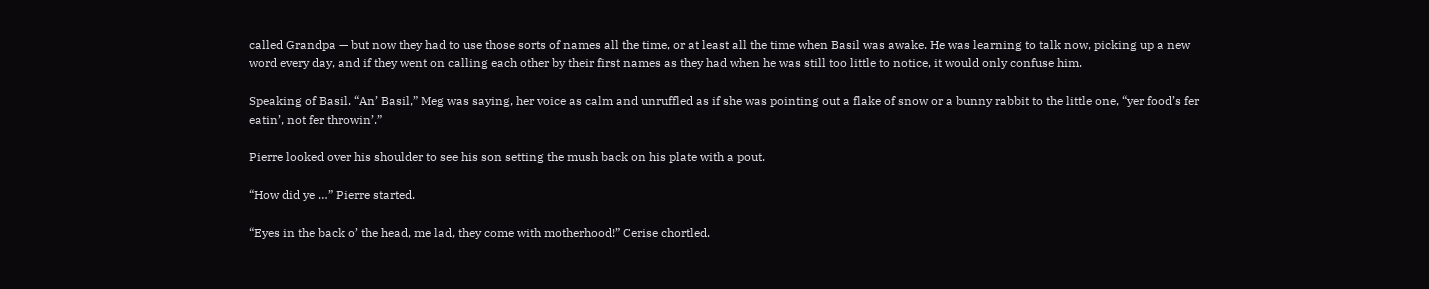called Grandpa — but now they had to use those sorts of names all the time, or at least all the time when Basil was awake. He was learning to talk now, picking up a new word every day, and if they went on calling each other by their first names as they had when he was still too little to notice, it would only confuse him.

Speaking of Basil. “An’ Basil,” Meg was saying, her voice as calm and unruffled as if she was pointing out a flake of snow or a bunny rabbit to the little one, “yer food’s fer eatin’, not fer throwin’.”

Pierre looked over his shoulder to see his son setting the mush back on his plate with a pout.

“How did ye …” Pierre started.

“Eyes in the back o’ the head, me lad, they come with motherhood!” Cerise chortled.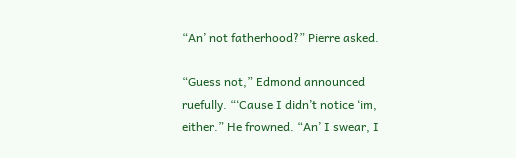“An’ not fatherhood?” Pierre asked.

“Guess not,” Edmond announced ruefully. “‘Cause I didn’t notice ‘im, either.” He frowned. “An’ I swear, I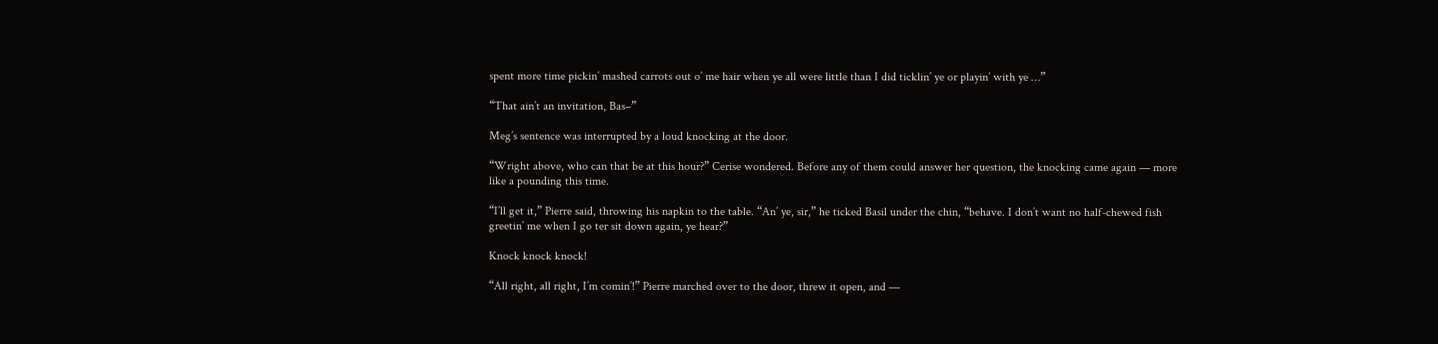spent more time pickin’ mashed carrots out o’ me hair when ye all were little than I did ticklin’ ye or playin’ with ye …”

“That ain’t an invitation, Bas–”

Meg’s sentence was interrupted by a loud knocking at the door.

“Wright above, who can that be at this hour?” Cerise wondered. Before any of them could answer her question, the knocking came again — more like a pounding this time.

“I’ll get it,” Pierre said, throwing his napkin to the table. “An’ ye, sir,” he ticked Basil under the chin, “behave. I don’t want no half-chewed fish greetin’ me when I go ter sit down again, ye hear?”

Knock knock knock!

“All right, all right, I’m comin’!” Pierre marched over to the door, threw it open, and —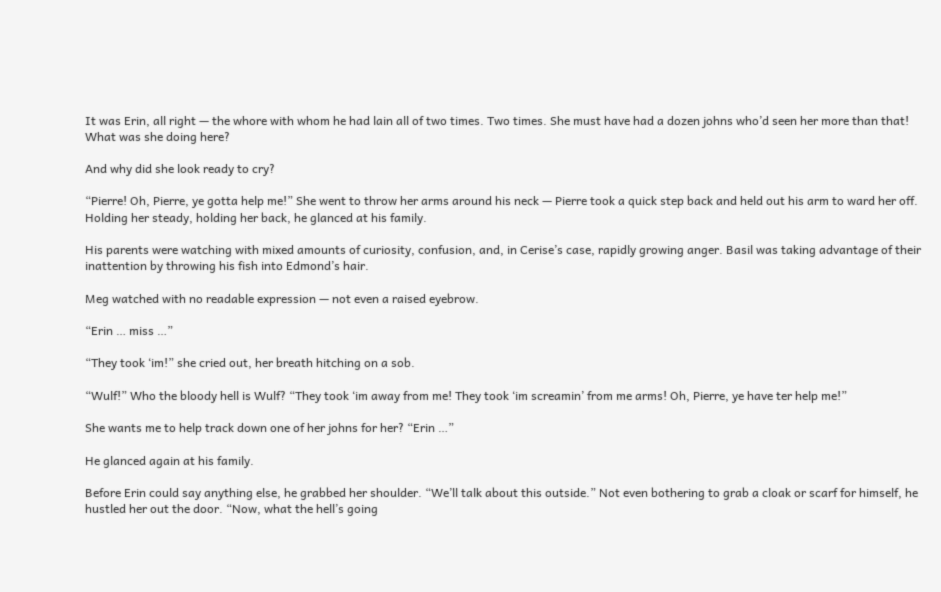It was Erin, all right — the whore with whom he had lain all of two times. Two times. She must have had a dozen johns who’d seen her more than that! What was she doing here?

And why did she look ready to cry?

“Pierre! Oh, Pierre, ye gotta help me!” She went to throw her arms around his neck — Pierre took a quick step back and held out his arm to ward her off. Holding her steady, holding her back, he glanced at his family.

His parents were watching with mixed amounts of curiosity, confusion, and, in Cerise’s case, rapidly growing anger. Basil was taking advantage of their inattention by throwing his fish into Edmond’s hair.

Meg watched with no readable expression — not even a raised eyebrow.

“Erin … miss …”

“They took ‘im!” she cried out, her breath hitching on a sob.

“Wulf!” Who the bloody hell is Wulf? “They took ‘im away from me! They took ‘im screamin’ from me arms! Oh, Pierre, ye have ter help me!”

She wants me to help track down one of her johns for her? “Erin …”

He glanced again at his family.

Before Erin could say anything else, he grabbed her shoulder. “We’ll talk about this outside.” Not even bothering to grab a cloak or scarf for himself, he hustled her out the door. “Now, what the hell’s going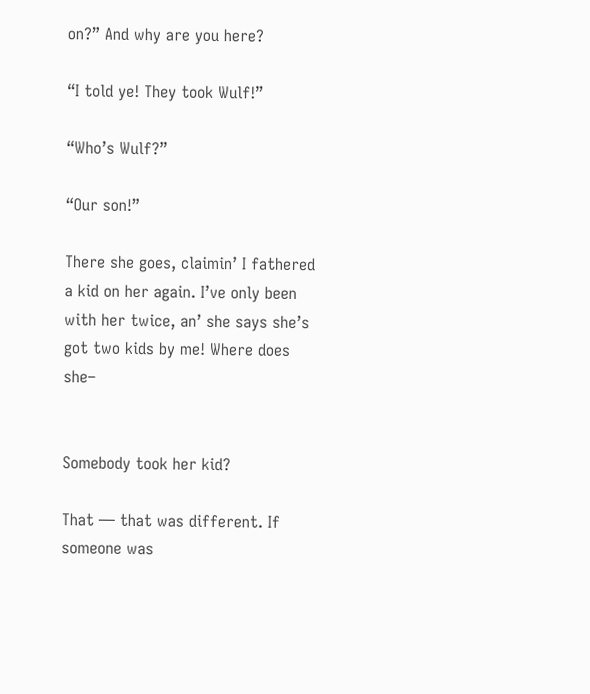on?” And why are you here?

“I told ye! They took Wulf!”

“Who’s Wulf?”

“Our son!”

There she goes, claimin’ I fathered a kid on her again. I’ve only been with her twice, an’ she says she’s got two kids by me! Where does she–


Somebody took her kid?

That — that was different. If someone was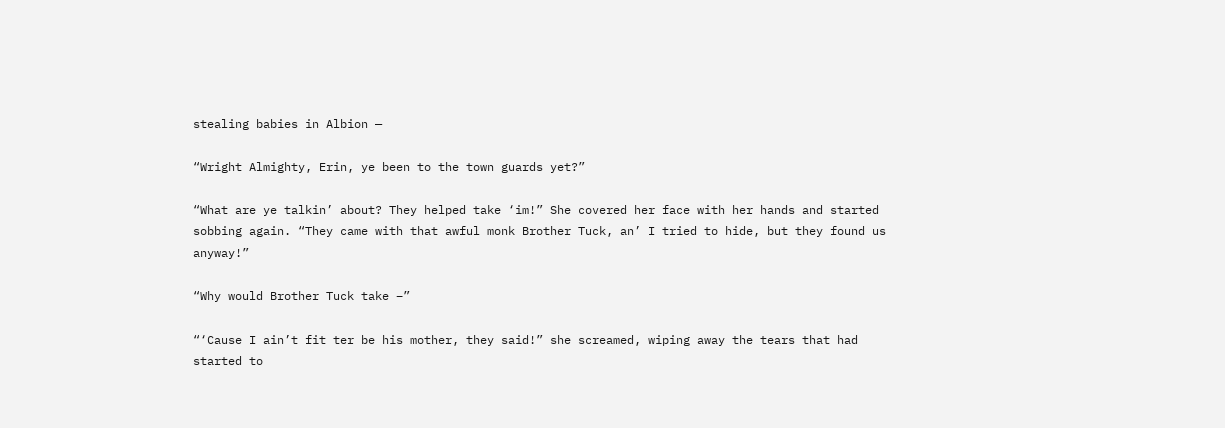stealing babies in Albion —

“Wright Almighty, Erin, ye been to the town guards yet?”

“What are ye talkin’ about? They helped take ‘im!” She covered her face with her hands and started sobbing again. “They came with that awful monk Brother Tuck, an’ I tried to hide, but they found us anyway!”

“Why would Brother Tuck take –”

“‘Cause I ain’t fit ter be his mother, they said!” she screamed, wiping away the tears that had started to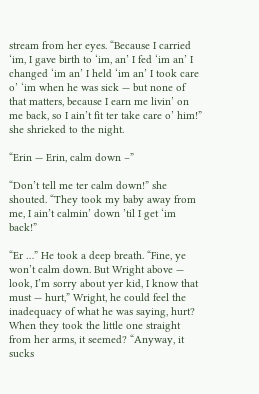stream from her eyes. “Because I carried ‘im, I gave birth to ‘im, an’ I fed ‘im an’ I changed ‘im an’ I held ‘im an’ I took care o’ ‘im when he was sick — but none of that matters, because I earn me livin’ on me back, so I ain’t fit ter take care o’ him!” she shrieked to the night.

“Erin — Erin, calm down –”

“Don’t tell me ter calm down!” she shouted. “They took my baby away from me, I ain’t calmin’ down ’til I get ‘im back!”

“Er …” He took a deep breath. “Fine, ye won’t calm down. But Wright above — look, I’m sorry about yer kid, I know that must — hurt,” Wright, he could feel the inadequacy of what he was saying, hurt? When they took the little one straight from her arms, it seemed? “Anyway, it sucks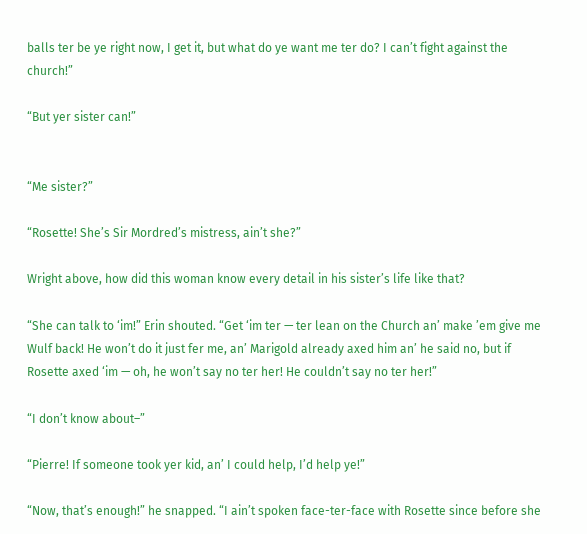balls ter be ye right now, I get it, but what do ye want me ter do? I can’t fight against the church!”

“But yer sister can!”


“Me sister?”

“Rosette! She’s Sir Mordred’s mistress, ain’t she?”

Wright above, how did this woman know every detail in his sister’s life like that?

“She can talk to ‘im!” Erin shouted. “Get ‘im ter — ter lean on the Church an’ make ’em give me Wulf back! He won’t do it just fer me, an’ Marigold already axed him an’ he said no, but if Rosette axed ‘im — oh, he won’t say no ter her! He couldn’t say no ter her!”

“I don’t know about–”

“Pierre! If someone took yer kid, an’ I could help, I’d help ye!”

“Now, that’s enough!” he snapped. “I ain’t spoken face-ter-face with Rosette since before she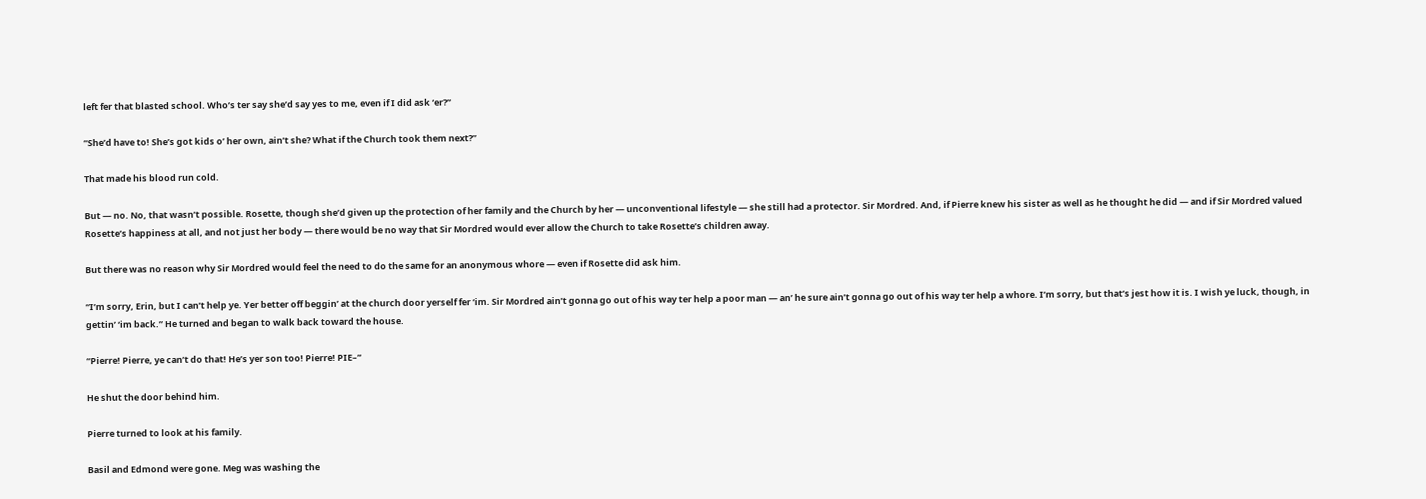left fer that blasted school. Who’s ter say she’d say yes to me, even if I did ask ‘er?”

“She’d have to! She’s got kids o’ her own, ain’t she? What if the Church took them next?”

That made his blood run cold.

But — no. No, that wasn’t possible. Rosette, though she’d given up the protection of her family and the Church by her — unconventional lifestyle — she still had a protector. Sir Mordred. And, if Pierre knew his sister as well as he thought he did — and if Sir Mordred valued Rosette’s happiness at all, and not just her body — there would be no way that Sir Mordred would ever allow the Church to take Rosette’s children away.

But there was no reason why Sir Mordred would feel the need to do the same for an anonymous whore — even if Rosette did ask him.

“I’m sorry, Erin, but I can’t help ye. Yer better off beggin’ at the church door yerself fer ‘im. Sir Mordred ain’t gonna go out of his way ter help a poor man — an’ he sure ain’t gonna go out of his way ter help a whore. I’m sorry, but that’s jest how it is. I wish ye luck, though, in gettin’ ‘im back.” He turned and began to walk back toward the house.

“Pierre! Pierre, ye can’t do that! He’s yer son too! Pierre! PIE–”

He shut the door behind him.

Pierre turned to look at his family.

Basil and Edmond were gone. Meg was washing the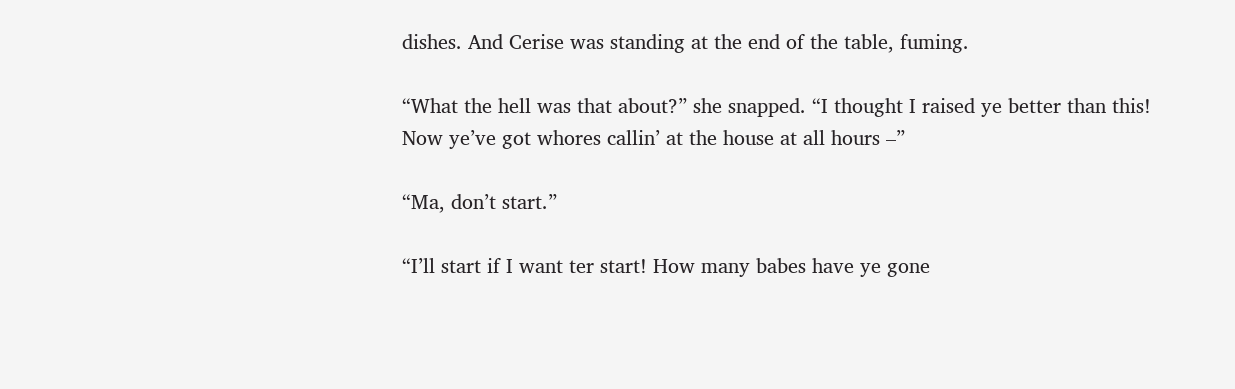dishes. And Cerise was standing at the end of the table, fuming.

“What the hell was that about?” she snapped. “I thought I raised ye better than this! Now ye’ve got whores callin’ at the house at all hours –”

“Ma, don’t start.”

“I’ll start if I want ter start! How many babes have ye gone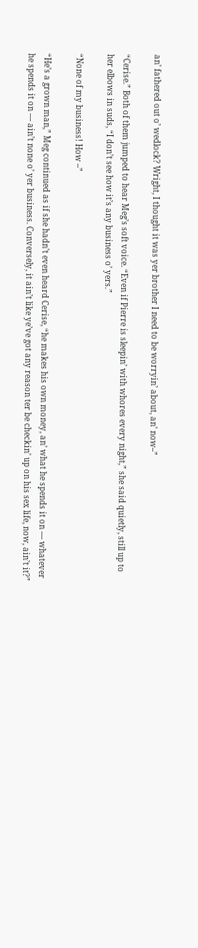an’ fathered out o’ wedlock? Wright, I thought it was yer brother I need to be worryin’ about, an’ now–”

“Cerise.” Both of them jumped to hear Meg’s soft voice. “Even if Pierre is sleepin’ with whores every night,” she said quietly, still up to her elbows in suds, “I don’t see how it’s any business o’ yers.”

“None of my business! How –”

“He’s a grown man,” Meg continued as if she hadn’t even heard Cerise, “he makes his own money, an’ what he spends it on — whatever he spends it on — ain’t none o’ yer business. Conversely, it ain’t like ye’ve got any reason ter be checkin’ up on his sex life, now, ain’t it?”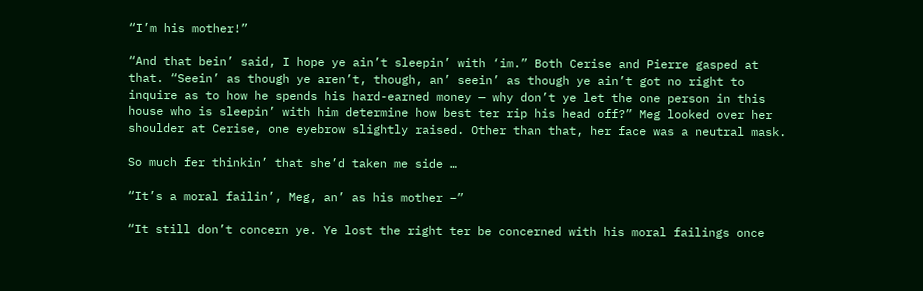“I’m his mother!”

“And that bein’ said, I hope ye ain’t sleepin’ with ‘im.” Both Cerise and Pierre gasped at that. “Seein’ as though ye aren’t, though, an’ seein’ as though ye ain’t got no right to inquire as to how he spends his hard-earned money — why don’t ye let the one person in this house who is sleepin’ with him determine how best ter rip his head off?” Meg looked over her shoulder at Cerise, one eyebrow slightly raised. Other than that, her face was a neutral mask.

So much fer thinkin’ that she’d taken me side …

“It’s a moral failin’, Meg, an’ as his mother –”

“It still don’t concern ye. Ye lost the right ter be concerned with his moral failings once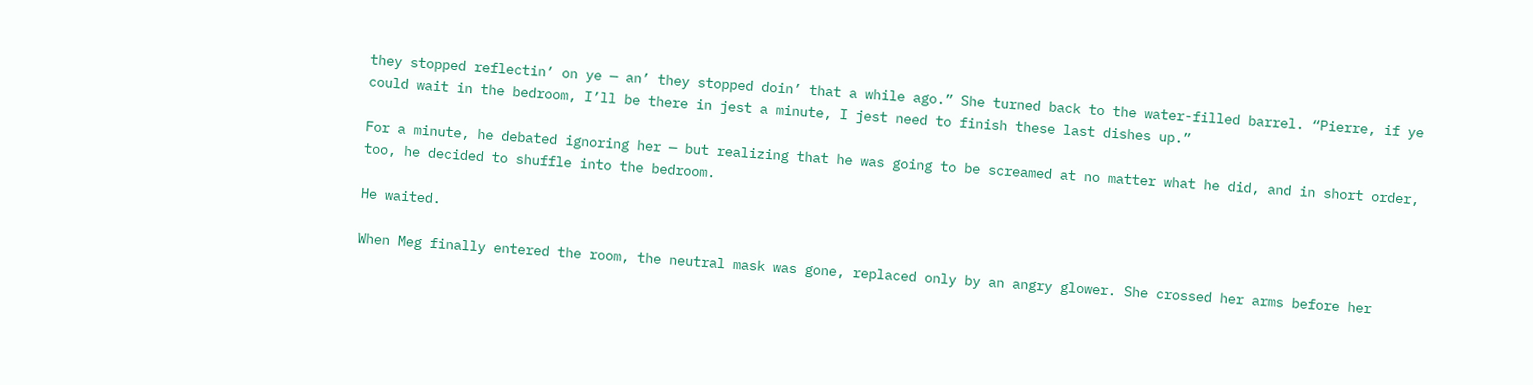they stopped reflectin’ on ye — an’ they stopped doin’ that a while ago.” She turned back to the water-filled barrel. “Pierre, if ye could wait in the bedroom, I’ll be there in jest a minute, I jest need to finish these last dishes up.”

For a minute, he debated ignoring her — but realizing that he was going to be screamed at no matter what he did, and in short order, too, he decided to shuffle into the bedroom.

He waited.

When Meg finally entered the room, the neutral mask was gone, replaced only by an angry glower. She crossed her arms before her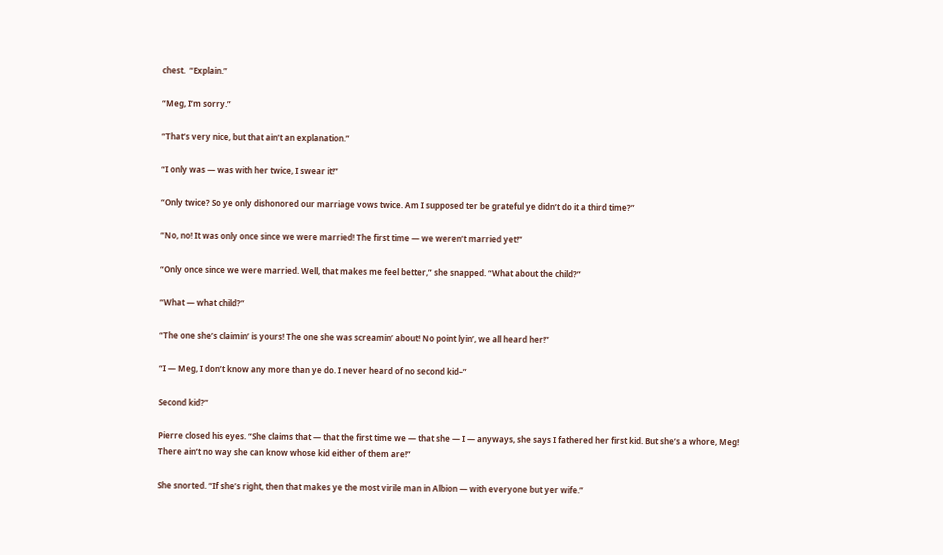chest.  “Explain.”

“Meg, I’m sorry.”

“That’s very nice, but that ain’t an explanation.”

“I only was — was with her twice, I swear it!”

“Only twice? So ye only dishonored our marriage vows twice. Am I supposed ter be grateful ye didn’t do it a third time?”

“No, no! It was only once since we were married! The first time — we weren’t married yet!”

“Only once since we were married. Well, that makes me feel better,” she snapped. “What about the child?”

“What — what child?”

“The one she’s claimin’ is yours! The one she was screamin’ about! No point lyin’, we all heard her!”

“I — Meg, I don’t know any more than ye do. I never heard of no second kid–”

Second kid?”

Pierre closed his eyes. “She claims that — that the first time we — that she — I — anyways, she says I fathered her first kid. But she’s a whore, Meg! There ain’t no way she can know whose kid either of them are!”

She snorted. “If she’s right, then that makes ye the most virile man in Albion — with everyone but yer wife.”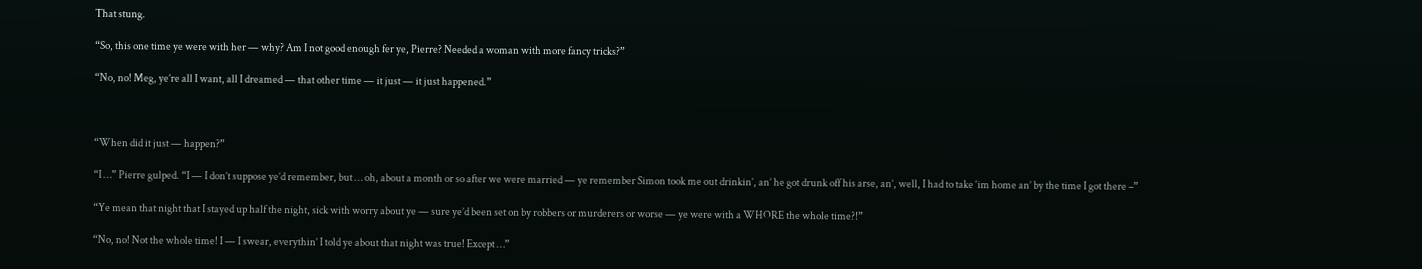That stung.

“So, this one time ye were with her — why? Am I not good enough fer ye, Pierre? Needed a woman with more fancy tricks?”

“No, no! Meg, ye’re all I want, all I dreamed — that other time — it just — it just happened.”



“When did it just — happen?”

“I …” Pierre gulped. “I — I don’t suppose ye’d remember, but … oh, about a month or so after we were married — ye remember Simon took me out drinkin’, an’ he got drunk off his arse, an’, well, I had to take ‘im home an’ by the time I got there –”

“Ye mean that night that I stayed up half the night, sick with worry about ye — sure ye’d been set on by robbers or murderers or worse — ye were with a WHORE the whole time?!”

“No, no! Not the whole time! I — I swear, everythin’ I told ye about that night was true! Except …”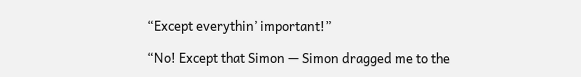“Except everythin’ important!”

“No! Except that Simon — Simon dragged me to the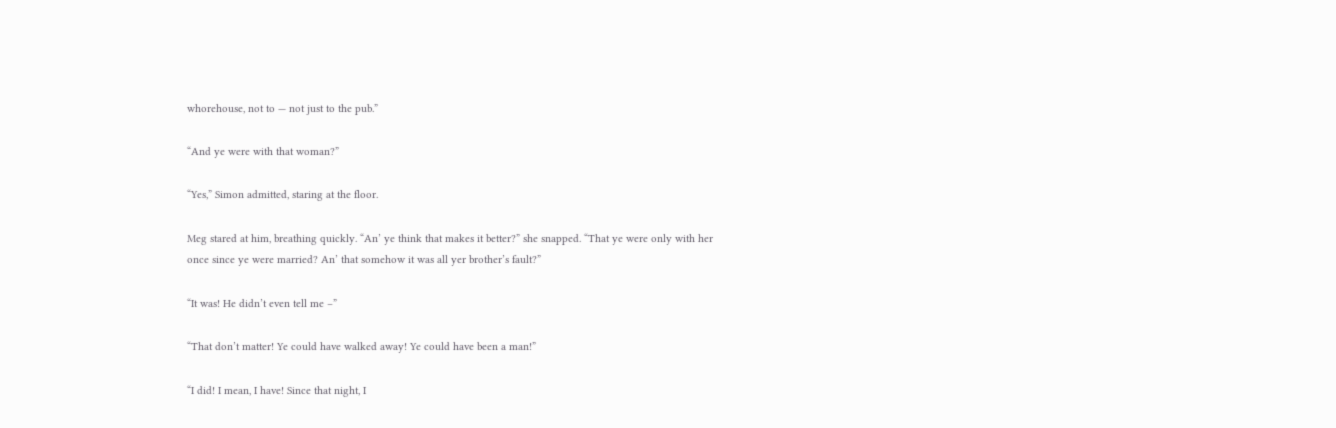whorehouse, not to — not just to the pub.”

“And ye were with that woman?”

“Yes,” Simon admitted, staring at the floor.

Meg stared at him, breathing quickly. “An’ ye think that makes it better?” she snapped. “That ye were only with her once since ye were married? An’ that somehow it was all yer brother’s fault?”

“It was! He didn’t even tell me –”

“That don’t matter! Ye could have walked away! Ye could have been a man!”

“I did! I mean, I have! Since that night, I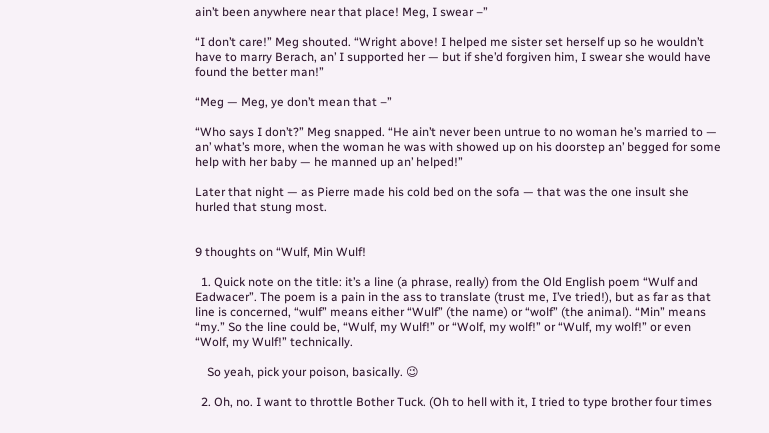ain’t been anywhere near that place! Meg, I swear –”

“I don’t care!” Meg shouted. “Wright above! I helped me sister set herself up so he wouldn’t have to marry Berach, an’ I supported her — but if she’d forgiven him, I swear she would have found the better man!”

“Meg — Meg, ye don’t mean that –”

“Who says I don’t?” Meg snapped. “He ain’t never been untrue to no woman he’s married to — an’ what’s more, when the woman he was with showed up on his doorstep an’ begged for some help with her baby — he manned up an’ helped!”

Later that night — as Pierre made his cold bed on the sofa — that was the one insult she hurled that stung most.


9 thoughts on “Wulf, Min Wulf!

  1. Quick note on the title: it’s a line (a phrase, really) from the Old English poem “Wulf and Eadwacer”. The poem is a pain in the ass to translate (trust me, I’ve tried!), but as far as that line is concerned, “wulf” means either “Wulf” (the name) or “wolf” (the animal). “Min” means “my.” So the line could be, “Wulf, my Wulf!” or “Wolf, my wolf!” or “Wulf, my wolf!” or even “Wolf, my Wulf!” technically.

    So yeah, pick your poison, basically. 😉

  2. Oh, no. I want to throttle Bother Tuck. (Oh to hell with it, I tried to type brother four times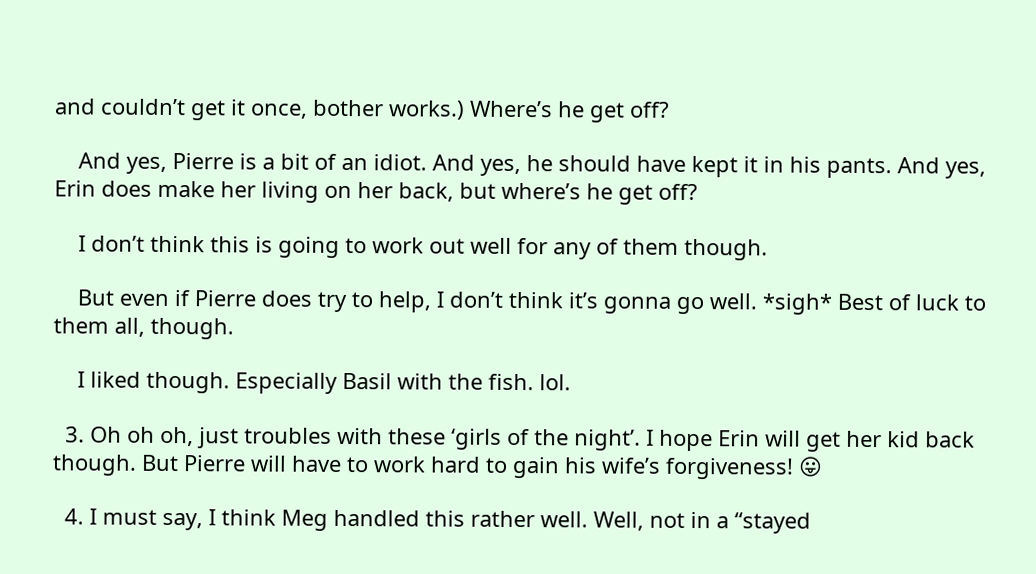and couldn’t get it once, bother works.) Where’s he get off?

    And yes, Pierre is a bit of an idiot. And yes, he should have kept it in his pants. And yes, Erin does make her living on her back, but where’s he get off?

    I don’t think this is going to work out well for any of them though.

    But even if Pierre does try to help, I don’t think it’s gonna go well. *sigh* Best of luck to them all, though.

    I liked though. Especially Basil with the fish. lol.

  3. Oh oh oh, just troubles with these ‘girls of the night’. I hope Erin will get her kid back though. But Pierre will have to work hard to gain his wife’s forgiveness! 😛

  4. I must say, I think Meg handled this rather well. Well, not in a “stayed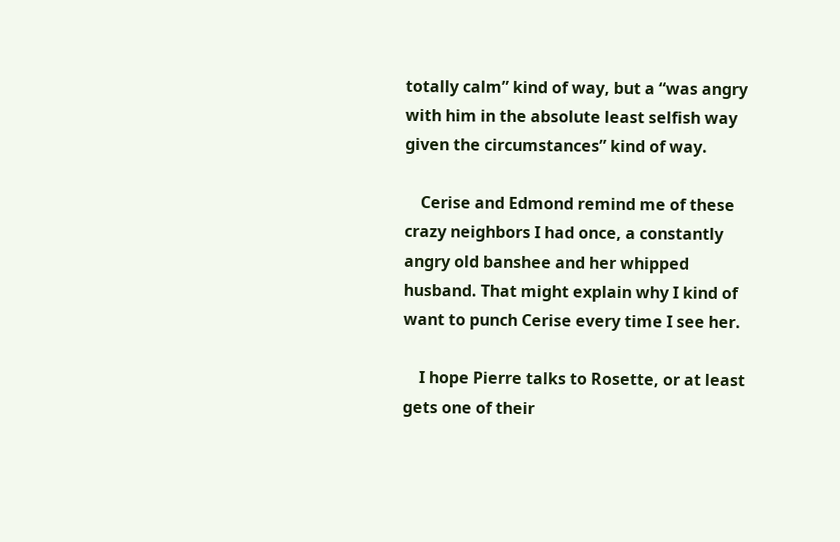totally calm” kind of way, but a “was angry with him in the absolute least selfish way given the circumstances” kind of way.

    Cerise and Edmond remind me of these crazy neighbors I had once, a constantly angry old banshee and her whipped husband. That might explain why I kind of want to punch Cerise every time I see her.

    I hope Pierre talks to Rosette, or at least gets one of their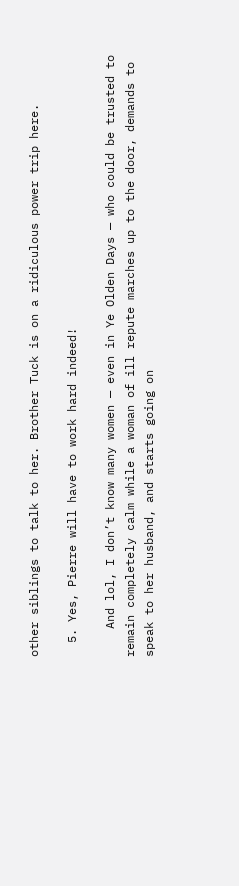other siblings to talk to her. Brother Tuck is on a ridiculous power trip here.

  5. Yes, Pierre will have to work hard indeed!

    And lol, I don’t know many women — even in Ye Olden Days — who could be trusted to remain completely calm while a woman of ill repute marches up to the door, demands to speak to her husband, and starts going on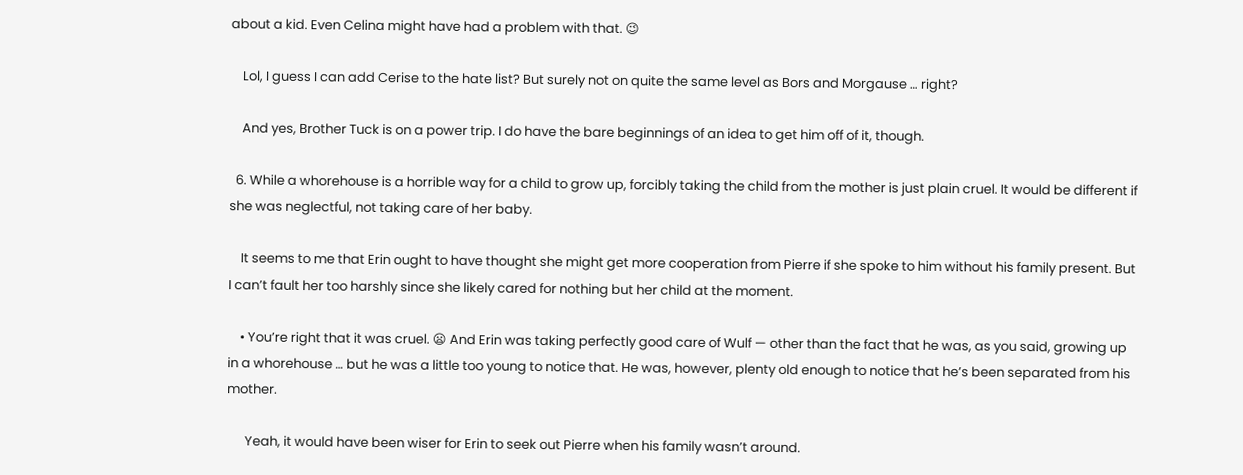about a kid. Even Celina might have had a problem with that. 😉

    Lol, I guess I can add Cerise to the hate list? But surely not on quite the same level as Bors and Morgause … right?

    And yes, Brother Tuck is on a power trip. I do have the bare beginnings of an idea to get him off of it, though.

  6. While a whorehouse is a horrible way for a child to grow up, forcibly taking the child from the mother is just plain cruel. It would be different if she was neglectful, not taking care of her baby.

    It seems to me that Erin ought to have thought she might get more cooperation from Pierre if she spoke to him without his family present. But I can’t fault her too harshly since she likely cared for nothing but her child at the moment.

    • You’re right that it was cruel. 😦 And Erin was taking perfectly good care of Wulf — other than the fact that he was, as you said, growing up in a whorehouse … but he was a little too young to notice that. He was, however, plenty old enough to notice that he’s been separated from his mother.

      Yeah, it would have been wiser for Erin to seek out Pierre when his family wasn’t around.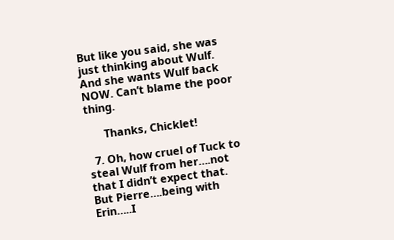But like you said, she was just thinking about Wulf. And she wants Wulf back NOW. Can’t blame the poor thing.

      Thanks, Chicklet!

  7. Oh, how cruel of Tuck to steal Wulf from her….not that I didn’t expect that. But Pierre….being with Erin…..I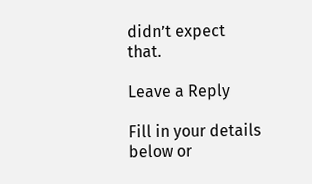didn’t expect that.

Leave a Reply

Fill in your details below or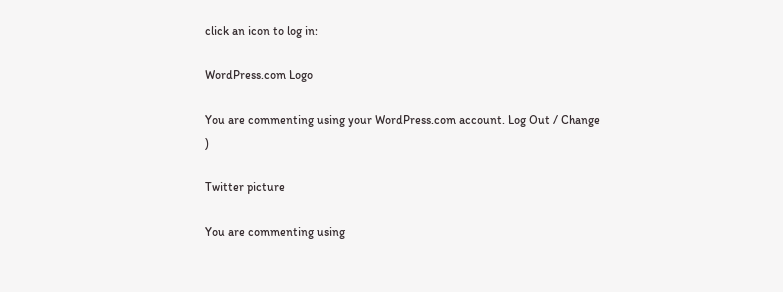click an icon to log in:

WordPress.com Logo

You are commenting using your WordPress.com account. Log Out / Change )

Twitter picture

You are commenting using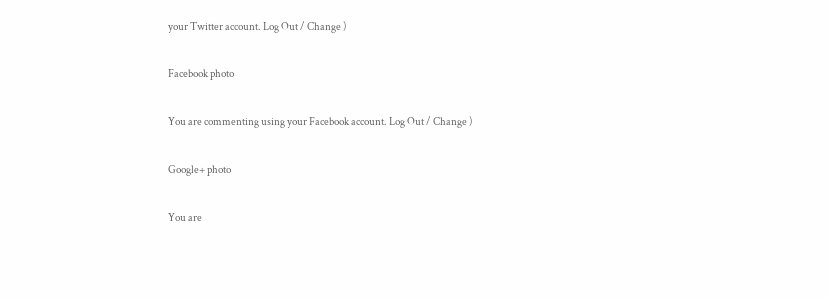your Twitter account. Log Out / Change )

Facebook photo

You are commenting using your Facebook account. Log Out / Change )

Google+ photo

You are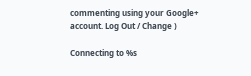commenting using your Google+ account. Log Out / Change )

Connecting to %s